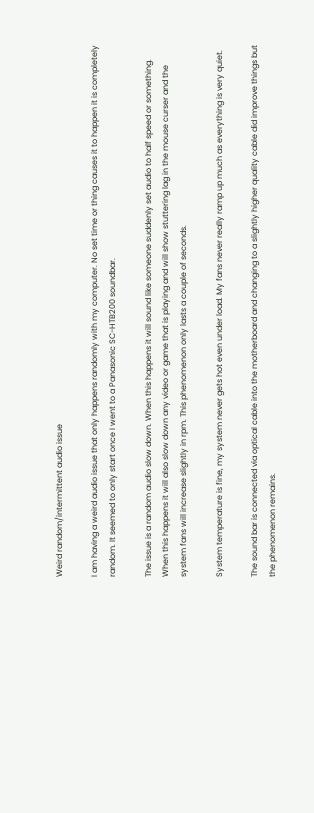Weird random/intermittent audio issue

I am having a weird audio issue that only happens randomly with my computer. No set time or thing causes it to happen it is completely random. It seemed to only start once I went to a Panasonic SC-HTB200 soundbar.

The issue is a random audio slow down. When this happens it will sound like someone suddenly set audio to half speed or something. When this happens it will also slow down any video or game that is playing and will show stuttering lag in the mouse curser and the system fans will increase slightly in rpm. This phenomenon only lasts a couple of seconds.

System temperature is fine, my system never gets hot even under load. My fans never really ramp up much as everything is very quiet.

The sound bar is connected via optical cable into the motherboard and changing to a slightly higher quality cable did improve things but the phenomenon remains.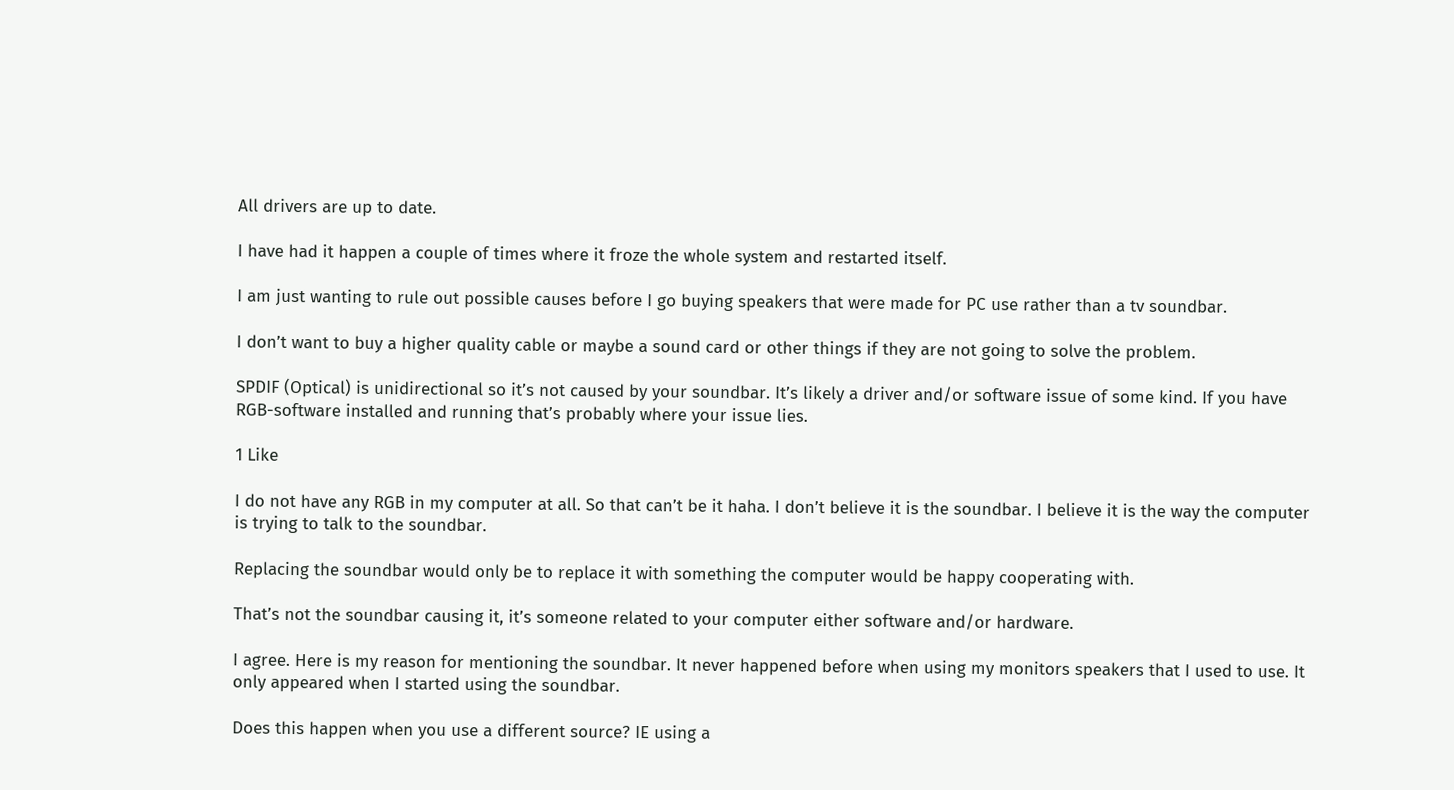All drivers are up to date.

I have had it happen a couple of times where it froze the whole system and restarted itself.

I am just wanting to rule out possible causes before I go buying speakers that were made for PC use rather than a tv soundbar.

I don’t want to buy a higher quality cable or maybe a sound card or other things if they are not going to solve the problem.

SPDIF (Optical) is unidirectional so it’s not caused by your soundbar. It’s likely a driver and/or software issue of some kind. If you have RGB-software installed and running that’s probably where your issue lies.

1 Like

I do not have any RGB in my computer at all. So that can’t be it haha. I don’t believe it is the soundbar. I believe it is the way the computer is trying to talk to the soundbar.

Replacing the soundbar would only be to replace it with something the computer would be happy cooperating with.

That’s not the soundbar causing it, it’s someone related to your computer either software and/or hardware.

I agree. Here is my reason for mentioning the soundbar. It never happened before when using my monitors speakers that I used to use. It only appeared when I started using the soundbar.

Does this happen when you use a different source? IE using a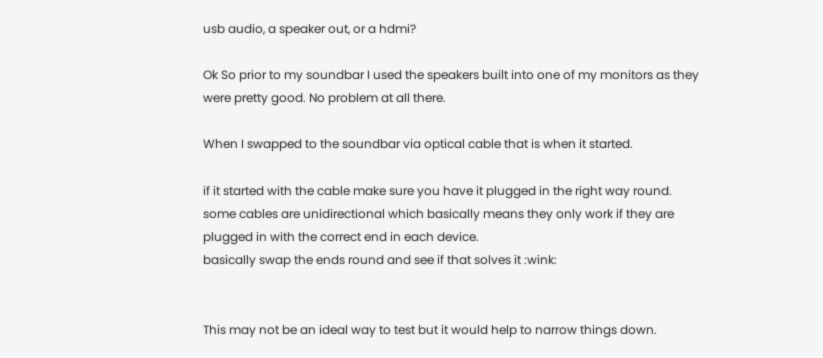usb audio, a speaker out, or a hdmi?

Ok So prior to my soundbar I used the speakers built into one of my monitors as they were pretty good. No problem at all there.

When I swapped to the soundbar via optical cable that is when it started.

if it started with the cable make sure you have it plugged in the right way round.
some cables are unidirectional which basically means they only work if they are plugged in with the correct end in each device.
basically swap the ends round and see if that solves it :wink:


This may not be an ideal way to test but it would help to narrow things down.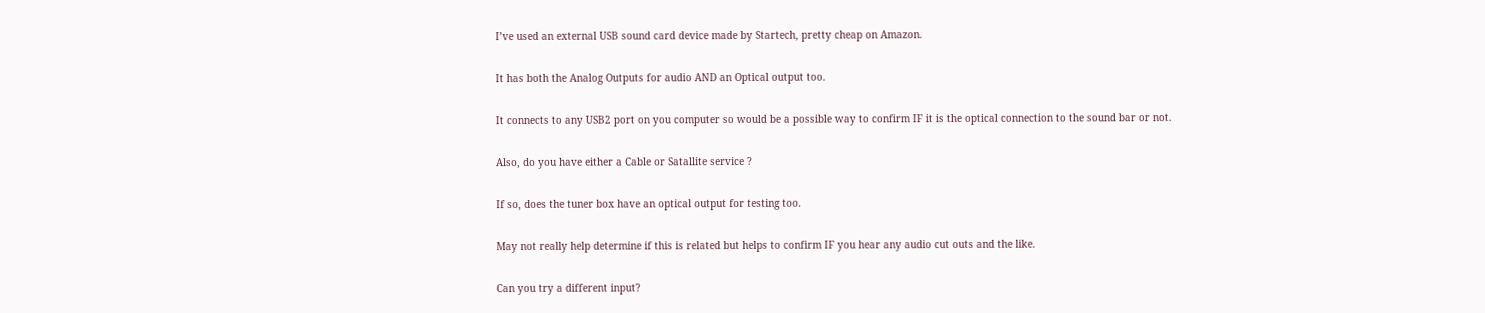I’ve used an external USB sound card device made by Startech, pretty cheap on Amazon.

It has both the Analog Outputs for audio AND an Optical output too.

It connects to any USB2 port on you computer so would be a possible way to confirm IF it is the optical connection to the sound bar or not.

Also, do you have either a Cable or Satallite service ?

If so, does the tuner box have an optical output for testing too.

May not really help determine if this is related but helps to confirm IF you hear any audio cut outs and the like.

Can you try a different input?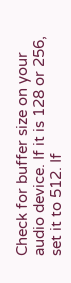Check for buffer size on your audio device. If it is 128 or 256, set it to 512. If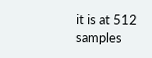it is at 512 samples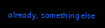already, something else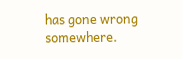has gone wrong somewhere.